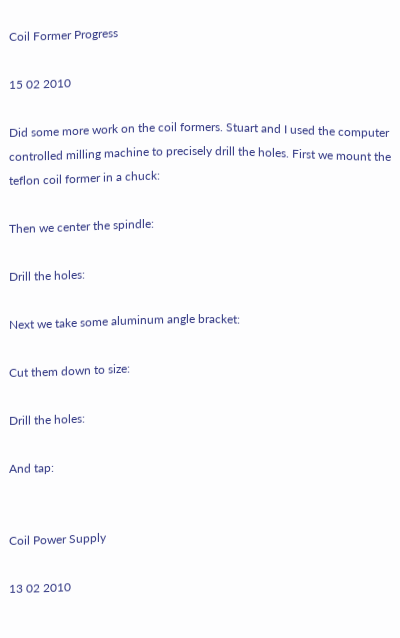Coil Former Progress

15 02 2010

Did some more work on the coil formers. Stuart and I used the computer controlled milling machine to precisely drill the holes. First we mount the teflon coil former in a chuck:

Then we center the spindle:

Drill the holes:

Next we take some aluminum angle bracket:

Cut them down to size:

Drill the holes:

And tap:


Coil Power Supply

13 02 2010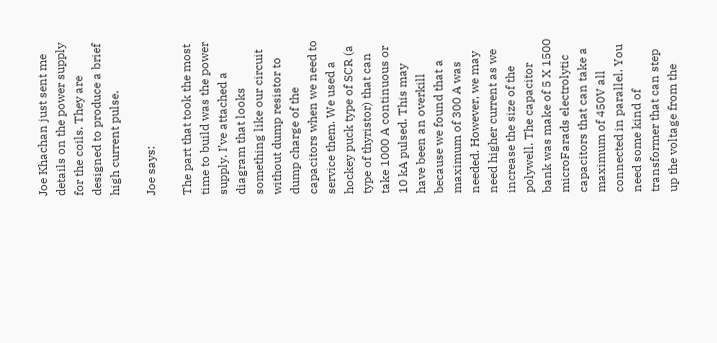Joe Khachan just sent me details on the power supply for the coils. They are designed to produce a brief high current pulse.

Joe says:

The part that took the most time to build was the power supply. I’ve attached a diagram that looks something like our circuit without dump resistor to dump charge of the capacitors when we need to service them. We used a hockey puck type of SCR (a type of thyristor) that can take 1000 A continuous or 10 kA pulsed. This may have been an overkill because we found that a maximum of 300 A was needed. However, we may need higher current as we increase the size of the polywell. The capacitor bank was make of 5 X 1500 microFarads electrolytic capacitors that can take a maximum of 450V all connected in parallel. You need some kind of transformer that can step up the voltage from the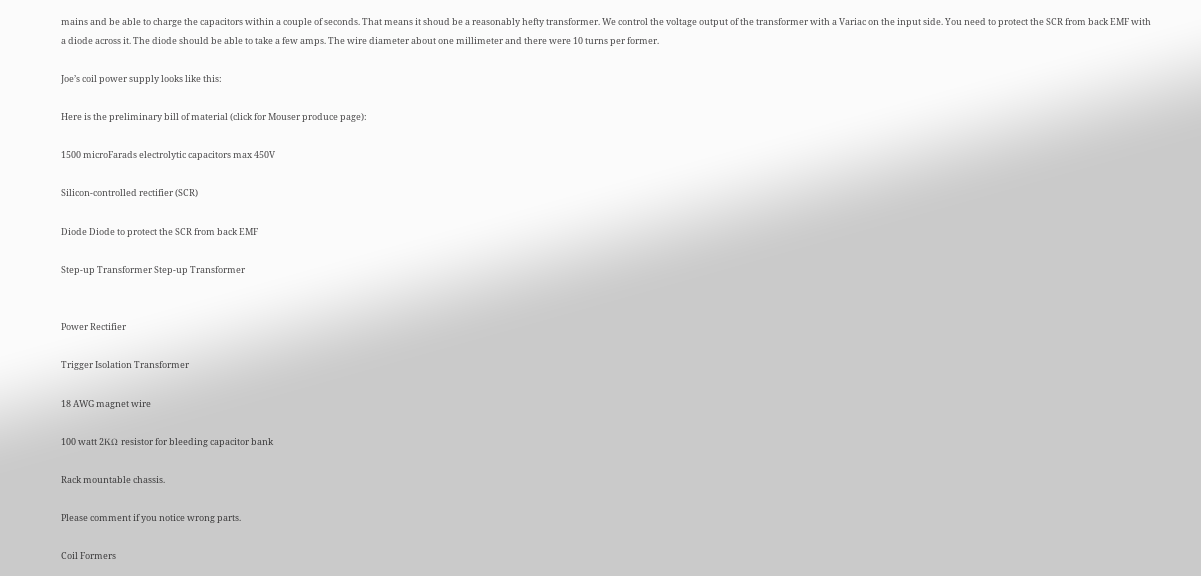mains and be able to charge the capacitors within a couple of seconds. That means it shoud be a reasonably hefty transformer. We control the voltage output of the transformer with a Variac on the input side. You need to protect the SCR from back EMF with a diode across it. The diode should be able to take a few amps. The wire diameter about one millimeter and there were 10 turns per former.

Joe’s coil power supply looks like this:

Here is the preliminary bill of material (click for Mouser produce page):

1500 microFarads electrolytic capacitors max 450V

Silicon-controlled rectifier (SCR)

Diode Diode to protect the SCR from back EMF

Step-up Transformer Step-up Transformer


Power Rectifier

Trigger Isolation Transformer

18 AWG magnet wire

100 watt 2KΩ resistor for bleeding capacitor bank

Rack mountable chassis.

Please comment if you notice wrong parts.

Coil Formers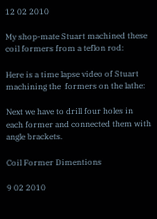12 02 2010

My shop-mate Stuart machined these coil formers from a teflon rod:

Here is a time lapse video of Stuart machining the  formers on the lathe:

Next we have to drill four holes in each former and connected them with angle brackets.

Coil Former Dimentions

9 02 2010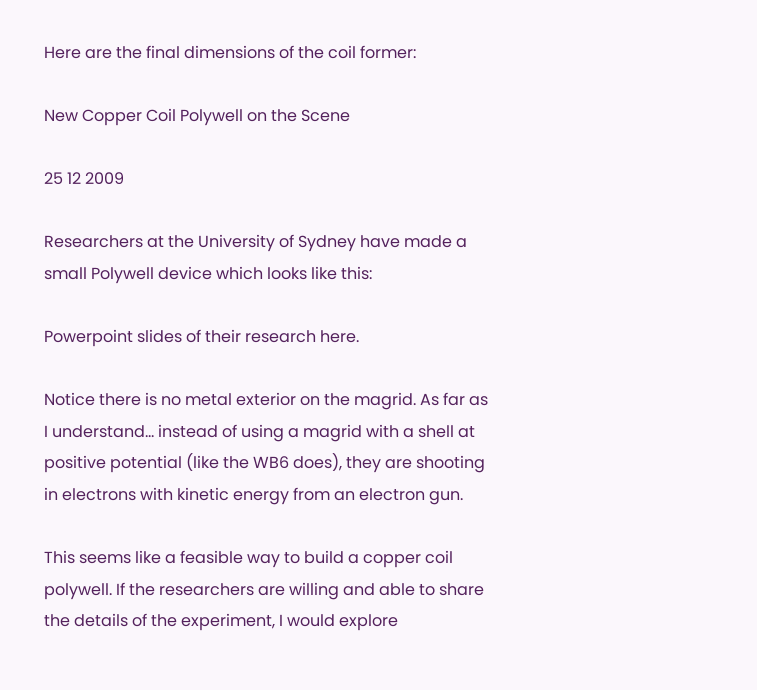Here are the final dimensions of the coil former:

New Copper Coil Polywell on the Scene

25 12 2009

Researchers at the University of Sydney have made a small Polywell device which looks like this:

Powerpoint slides of their research here.

Notice there is no metal exterior on the magrid. As far as I understand… instead of using a magrid with a shell at positive potential (like the WB6 does), they are shooting in electrons with kinetic energy from an electron gun.

This seems like a feasible way to build a copper coil polywell. If the researchers are willing and able to share the details of the experiment, I would explore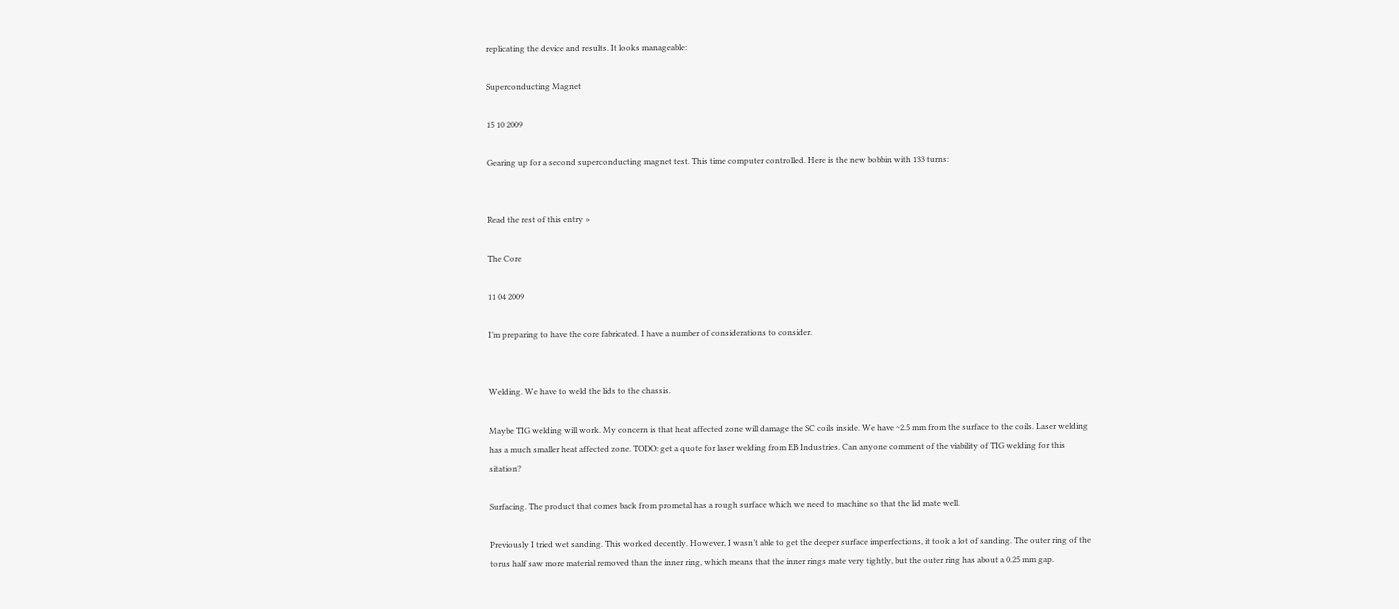replicating the device and results. It looks manageable:

Superconducting Magnet

15 10 2009

Gearing up for a second superconducting magnet test. This time computer controlled. Here is the new bobbin with 133 turns:


Read the rest of this entry »

The Core

11 04 2009

I’m preparing to have the core fabricated. I have a number of considerations to consider.


Welding. We have to weld the lids to the chassis.

Maybe TIG welding will work. My concern is that heat affected zone will damage the SC coils inside. We have ~2.5 mm from the surface to the coils. Laser welding has a much smaller heat affected zone. TODO: get a quote for laser welding from EB Industries. Can anyone comment of the viability of TIG welding for this sitation?

Surfacing. The product that comes back from prometal has a rough surface which we need to machine so that the lid mate well.

Previously I tried wet sanding. This worked decently. However, I wasn’t able to get the deeper surface imperfections, it took a lot of sanding. The outer ring of the torus half saw more material removed than the inner ring, which means that the inner rings mate very tightly, but the outer ring has about a 0.25 mm gap.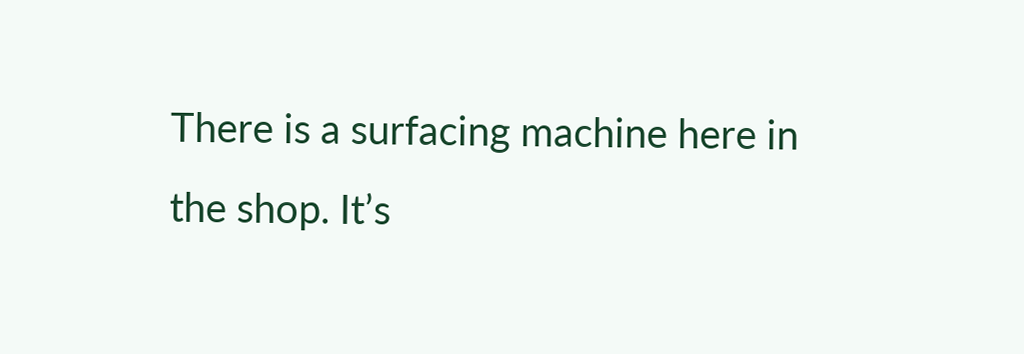There is a surfacing machine here in the shop. It’s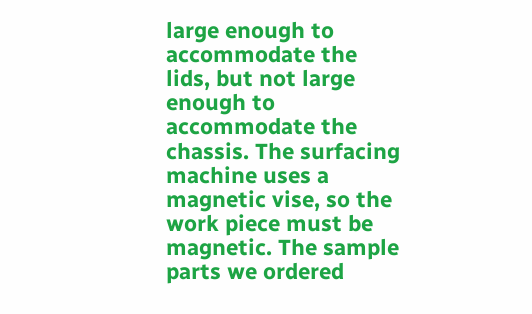large enough to accommodate the lids, but not large enough to accommodate the chassis. The surfacing machine uses a magnetic vise, so the work piece must be magnetic. The sample parts we ordered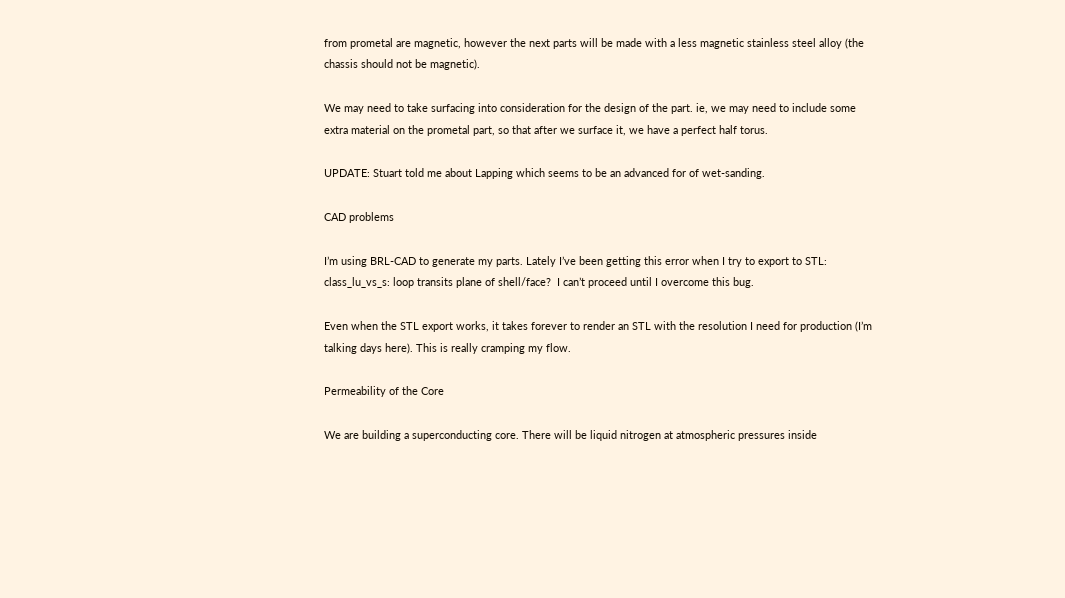from prometal are magnetic, however the next parts will be made with a less magnetic stainless steel alloy (the chassis should not be magnetic).

We may need to take surfacing into consideration for the design of the part. ie, we may need to include some extra material on the prometal part, so that after we surface it, we have a perfect half torus.

UPDATE: Stuart told me about Lapping which seems to be an advanced for of wet-sanding.

CAD problems

I’m using BRL-CAD to generate my parts. Lately I’ve been getting this error when I try to export to STL: class_lu_vs_s: loop transits plane of shell/face?  I can’t proceed until I overcome this bug.

Even when the STL export works, it takes forever to render an STL with the resolution I need for production (I’m talking days here). This is really cramping my flow.

Permeability of the Core

We are building a superconducting core. There will be liquid nitrogen at atmospheric pressures inside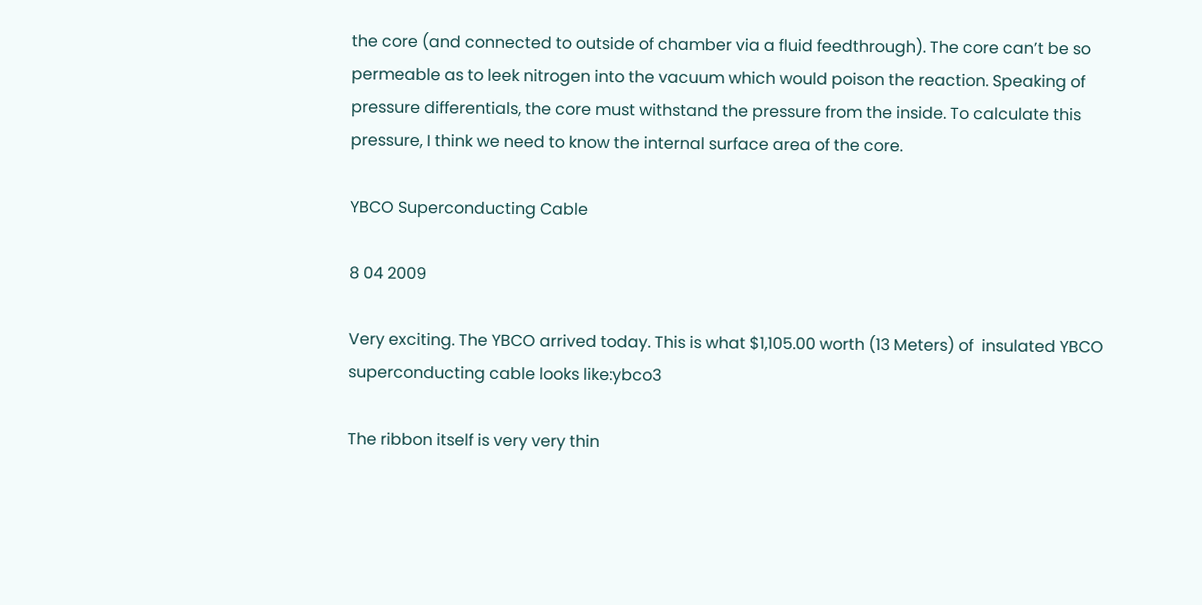the core (and connected to outside of chamber via a fluid feedthrough). The core can’t be so permeable as to leek nitrogen into the vacuum which would poison the reaction. Speaking of pressure differentials, the core must withstand the pressure from the inside. To calculate this pressure, I think we need to know the internal surface area of the core.

YBCO Superconducting Cable

8 04 2009

Very exciting. The YBCO arrived today. This is what $1,105.00 worth (13 Meters) of  insulated YBCO superconducting cable looks like:ybco3

The ribbon itself is very very thin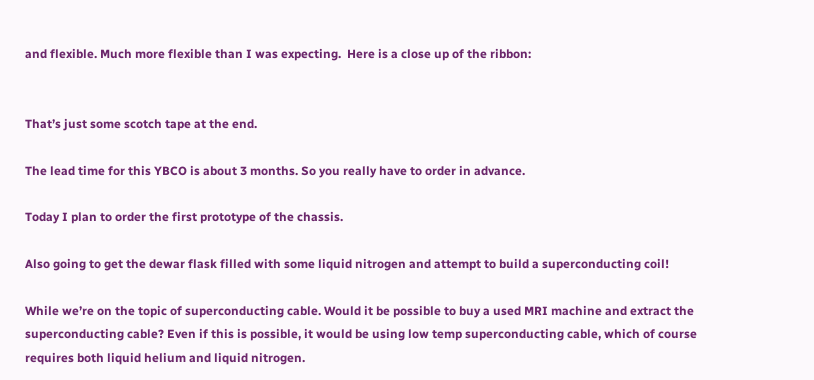and flexible. Much more flexible than I was expecting.  Here is a close up of the ribbon:


That’s just some scotch tape at the end.

The lead time for this YBCO is about 3 months. So you really have to order in advance.

Today I plan to order the first prototype of the chassis.

Also going to get the dewar flask filled with some liquid nitrogen and attempt to build a superconducting coil!

While we’re on the topic of superconducting cable. Would it be possible to buy a used MRI machine and extract the superconducting cable? Even if this is possible, it would be using low temp superconducting cable, which of course requires both liquid helium and liquid nitrogen.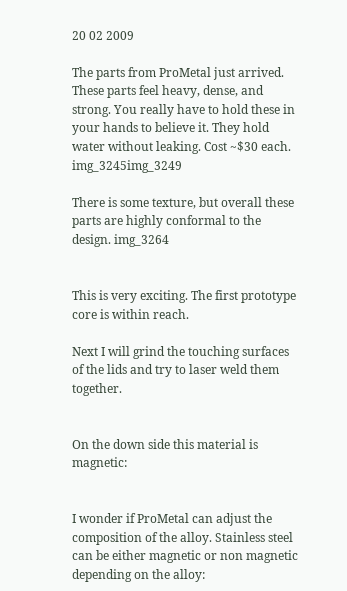20 02 2009

The parts from ProMetal just arrived. These parts feel heavy, dense, and strong. You really have to hold these in your hands to believe it. They hold water without leaking. Cost ~$30 each. img_3245img_3249

There is some texture, but overall these parts are highly conformal to the design. img_3264


This is very exciting. The first prototype core is within reach.

Next I will grind the touching surfaces of the lids and try to laser weld them together.


On the down side this material is magnetic:


I wonder if ProMetal can adjust the composition of the alloy. Stainless steel can be either magnetic or non magnetic depending on the alloy: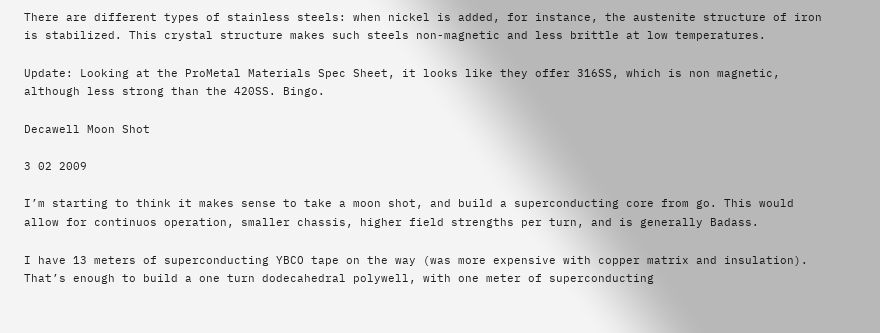There are different types of stainless steels: when nickel is added, for instance, the austenite structure of iron is stabilized. This crystal structure makes such steels non-magnetic and less brittle at low temperatures.

Update: Looking at the ProMetal Materials Spec Sheet, it looks like they offer 316SS, which is non magnetic, although less strong than the 420SS. Bingo.

Decawell Moon Shot

3 02 2009

I’m starting to think it makes sense to take a moon shot, and build a superconducting core from go. This would allow for continuos operation, smaller chassis, higher field strengths per turn, and is generally Badass.

I have 13 meters of superconducting YBCO tape on the way (was more expensive with copper matrix and insulation). That’s enough to build a one turn dodecahedral polywell, with one meter of superconducting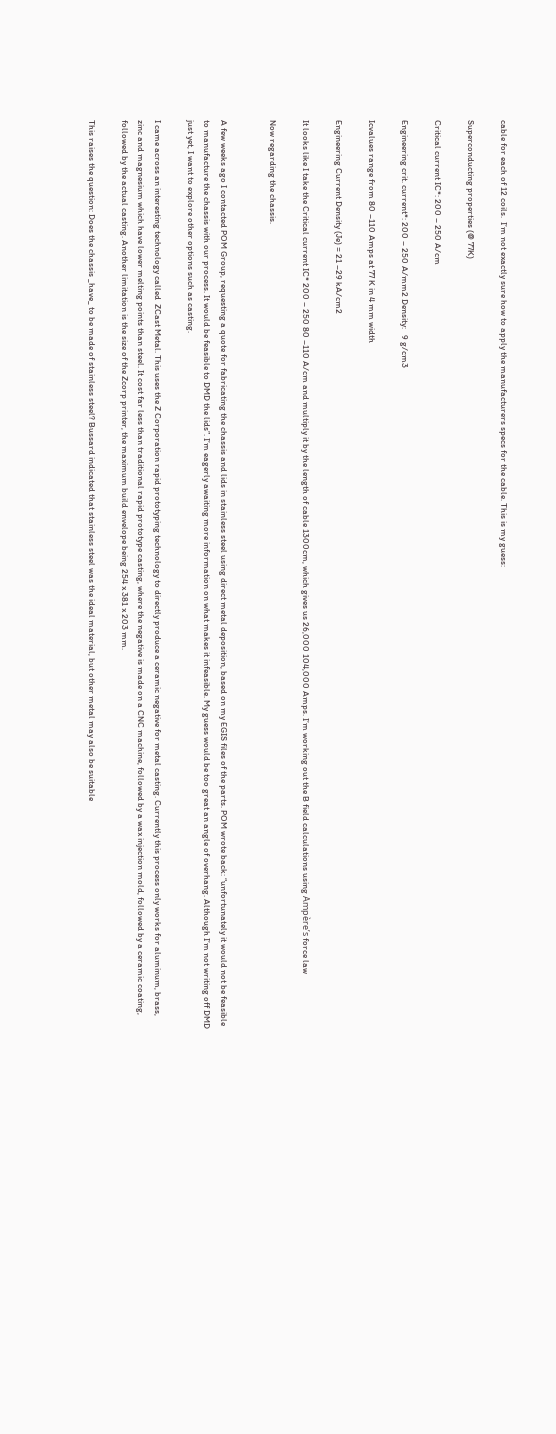cable for each of 12 coils.  I’m not exactly sure how to apply the manufacturers specs for the cable. This is my guess:

Superconducting properties (@ 77K)

Critical current IC*: 200 – 250 A/cm

Engineering crit. current*: 200 – 250 A/mm2 Density:   9 g/cm3

Icvalues range from 80 –110 Amps at 77 K in 4 mm width

Engineering Current Density (Je) = 21 –29 kA/cm2

It looks like I take the Critical current IC* 200 – 250 80 –110 A/cm and multiply it by the length of cable 1300cm, which gives us 26,000 104,000 Amps. I’m working out the B field calculations using Ampère’s force law

Now regarding the chassis.


A few weeks ago I contacted POM Group, requesting a quote for fabricating the chassis and lids in stainless steel using direct metal deposition, based on my EGIS files of the parts. POM wrote back: “unfortunately it would not be feasible to manufacture the chassis with our process. It would be feasible to DMD the lids”. I’m eagerly awaiting more information on what makes it infeasible. My guess would be too great an angle of overhang. Although I’m not writing off DMD just yet, I want to explore other options such as casting.

I came across an interesting technology called  ZCast Metal. This uses the Z Corporation rapid prototyping technology to directly produce a ceramic negative for metal casting. Currently this process only works for aluminum, brass, zinc and magnesium which have lower melting points than steel. It cost far less than traditional rapid prototype casting, where the negative is made on a CNC machine, followed by a wax injection mold, followed by a ceramic coating, followed by the actual casting. Another limitation is the size of the Zcorp printer, the maximum build envelope being 254 x 381 x 203 mm.

This raises the question: Does the chassis _have_ to be made of stainless steel? Bussard indicated that stainless steel was the ideal material, but other metal may also be suitable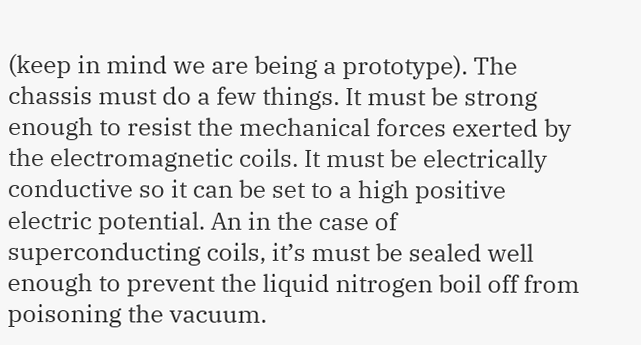(keep in mind we are being a prototype). The chassis must do a few things. It must be strong enough to resist the mechanical forces exerted by the electromagnetic coils. It must be electrically conductive so it can be set to a high positive electric potential. An in the case of superconducting coils, it’s must be sealed well enough to prevent the liquid nitrogen boil off from poisoning the vacuum.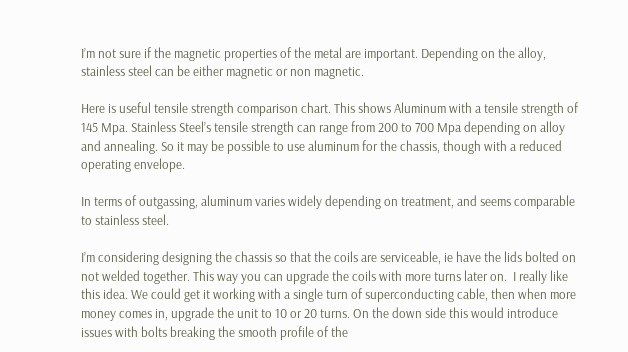I’m not sure if the magnetic properties of the metal are important. Depending on the alloy, stainless steel can be either magnetic or non magnetic.

Here is useful tensile strength comparison chart. This shows Aluminum with a tensile strength of 145 Mpa. Stainless Steel’s tensile strength can range from 200 to 700 Mpa depending on alloy and annealing. So it may be possible to use aluminum for the chassis, though with a reduced operating envelope.

In terms of outgassing, aluminum varies widely depending on treatment, and seems comparable to stainless steel.

I’m considering designing the chassis so that the coils are serviceable, ie have the lids bolted on not welded together. This way you can upgrade the coils with more turns later on.  I really like this idea. We could get it working with a single turn of superconducting cable, then when more money comes in, upgrade the unit to 10 or 20 turns. On the down side this would introduce issues with bolts breaking the smooth profile of the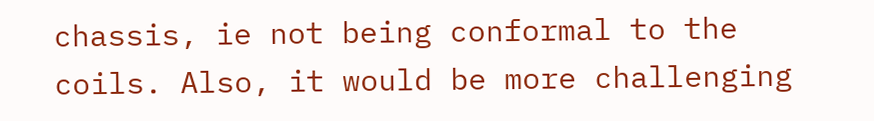chassis, ie not being conformal to the coils. Also, it would be more challenging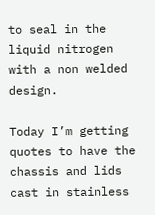to seal in the liquid nitrogen with a non welded design.

Today I’m getting quotes to have the chassis and lids cast in stainless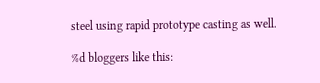steel using rapid prototype casting as well.

%d bloggers like this: